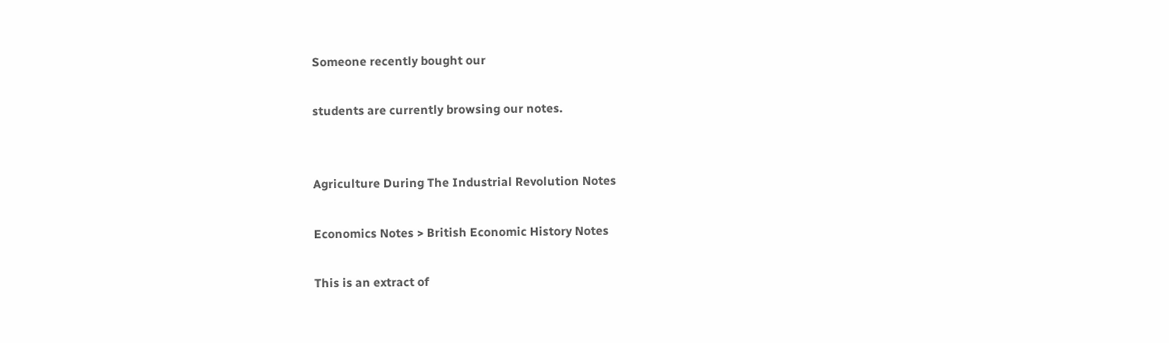Someone recently bought our

students are currently browsing our notes.


Agriculture During The Industrial Revolution Notes

Economics Notes > British Economic History Notes

This is an extract of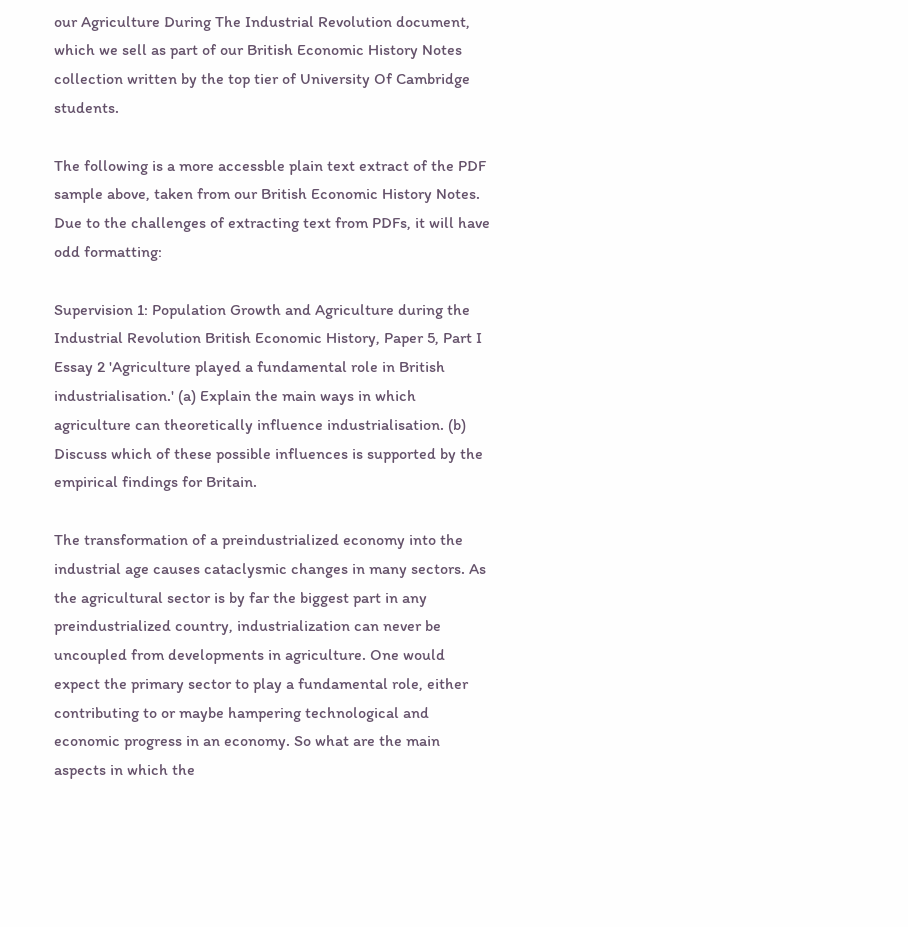our Agriculture During The Industrial Revolution document, which we sell as part of our British Economic History Notes collection written by the top tier of University Of Cambridge students.

The following is a more accessble plain text extract of the PDF sample above, taken from our British Economic History Notes. Due to the challenges of extracting text from PDFs, it will have odd formatting:

Supervision 1: Population Growth and Agriculture during the Industrial Revolution British Economic History, Paper 5, Part I Essay 2 'Agriculture played a fundamental role in British industrialisation.' (a) Explain the main ways in which agriculture can theoretically influence industrialisation. (b) Discuss which of these possible influences is supported by the empirical findings for Britain.

The transformation of a preindustrialized economy into the industrial age causes cataclysmic changes in many sectors. As the agricultural sector is by far the biggest part in any preindustrialized country, industrialization can never be uncoupled from developments in agriculture. One would expect the primary sector to play a fundamental role, either contributing to or maybe hampering technological and economic progress in an economy. So what are the main aspects in which the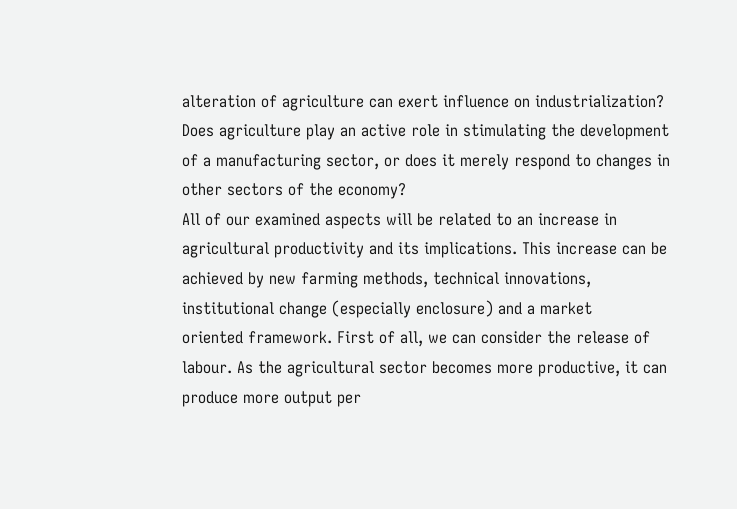alteration of agriculture can exert influence on industrialization? Does agriculture play an active role in stimulating the development of a manufacturing sector, or does it merely respond to changes in other sectors of the economy?
All of our examined aspects will be related to an increase in agricultural productivity and its implications. This increase can be achieved by new farming methods, technical innovations, institutional change (especially enclosure) and a market
oriented framework. First of all, we can consider the release of labour. As the agricultural sector becomes more productive, it can produce more output per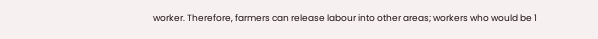worker. Therefore, farmers can release labour into other areas; workers who would be 1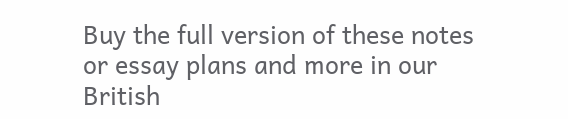Buy the full version of these notes or essay plans and more in our British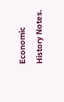Economic History Notes.